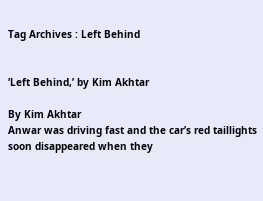Tag Archives : Left Behind


‘Left Behind,’ by Kim Akhtar

By Kim Akhtar
Anwar was driving fast and the car’s red taillights soon disappeared when they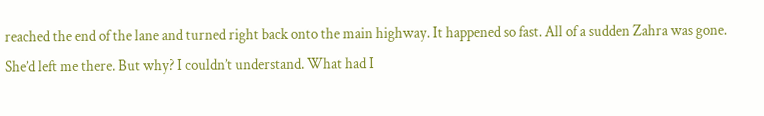reached the end of the lane and turned right back onto the main highway. It happened so fast. All of a sudden Zahra was gone. She’d left me there. But why? I couldn’t understand. What had I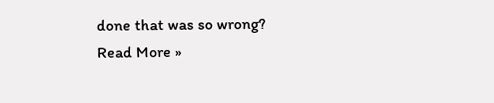done that was so wrong?
Read More »